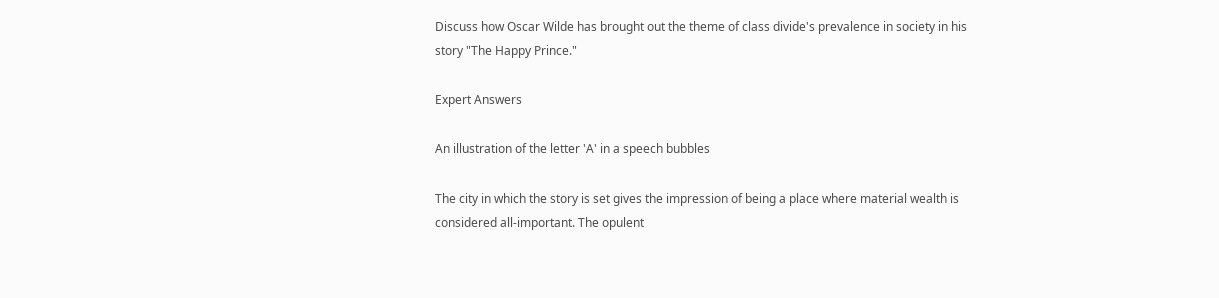Discuss how Oscar Wilde has brought out the theme of class divide's prevalence in society in his story "The Happy Prince."

Expert Answers

An illustration of the letter 'A' in a speech bubbles

The city in which the story is set gives the impression of being a place where material wealth is considered all-important. The opulent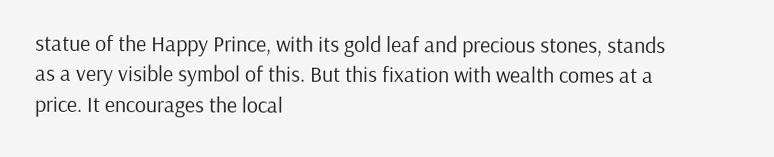statue of the Happy Prince, with its gold leaf and precious stones, stands as a very visible symbol of this. But this fixation with wealth comes at a price. It encourages the local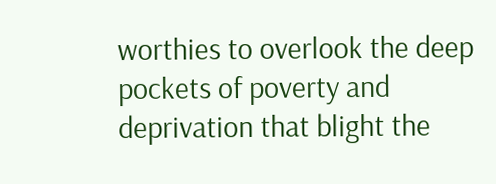worthies to overlook the deep pockets of poverty and deprivation that blight the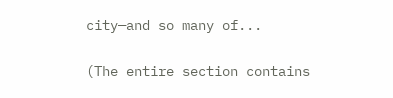city—and so many of...

(The entire section contains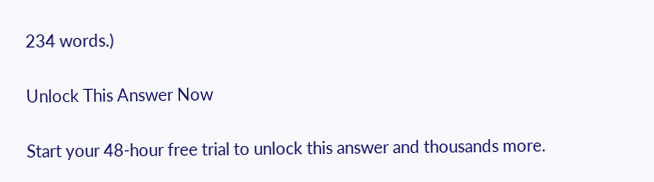234 words.)

Unlock This Answer Now

Start your 48-hour free trial to unlock this answer and thousands more.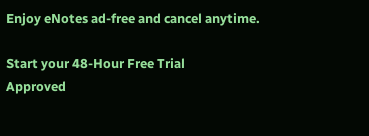Enjoy eNotes ad-free and cancel anytime.

Start your 48-Hour Free Trial
Approved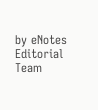by eNotes Editorial Team